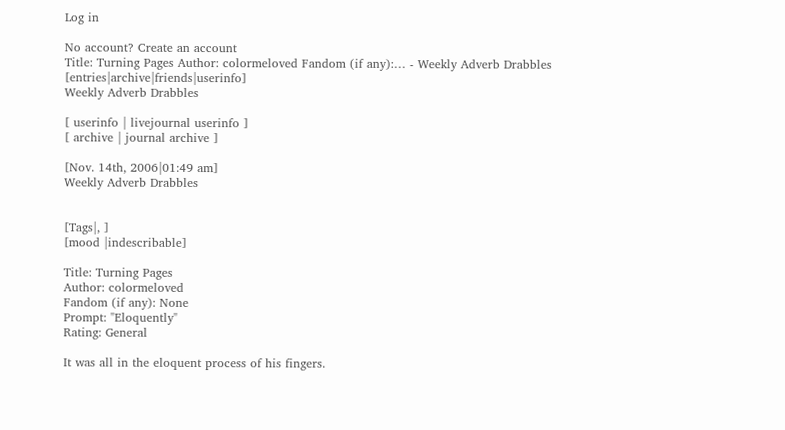Log in

No account? Create an account
Title: Turning Pages Author: colormeloved Fandom (if any):… - Weekly Adverb Drabbles [entries|archive|friends|userinfo]
Weekly Adverb Drabbles

[ userinfo | livejournal userinfo ]
[ archive | journal archive ]

[Nov. 14th, 2006|01:49 am]
Weekly Adverb Drabbles


[Tags|, ]
[mood |indescribable]

Title: Turning Pages
Author: colormeloved
Fandom (if any): None
Prompt: "Eloquently"
Rating: General

It was all in the eloquent process of his fingers.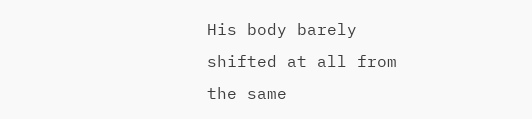His body barely shifted at all from the same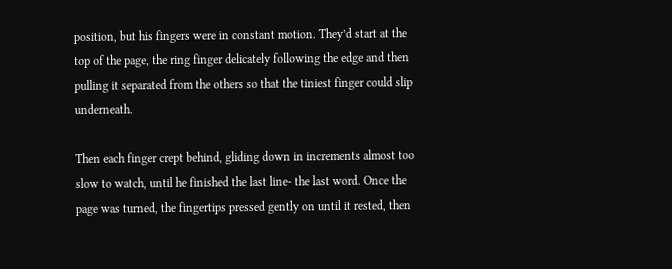position, but his fingers were in constant motion. They’d start at the top of the page, the ring finger delicately following the edge and then pulling it separated from the others so that the tiniest finger could slip underneath.

Then each finger crept behind, gliding down in increments almost too slow to watch, until he finished the last line- the last word. Once the page was turned, the fingertips pressed gently on until it rested, then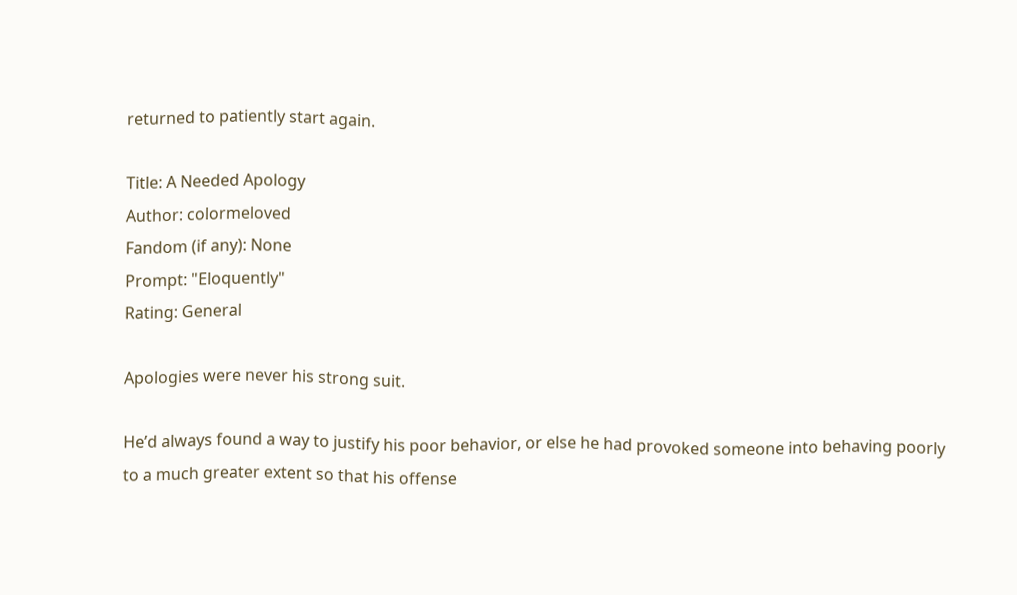returned to patiently start again.

Title: A Needed Apology
Author: colormeloved
Fandom (if any): None
Prompt: "Eloquently"
Rating: General

Apologies were never his strong suit.

He’d always found a way to justify his poor behavior, or else he had provoked someone into behaving poorly to a much greater extent so that his offense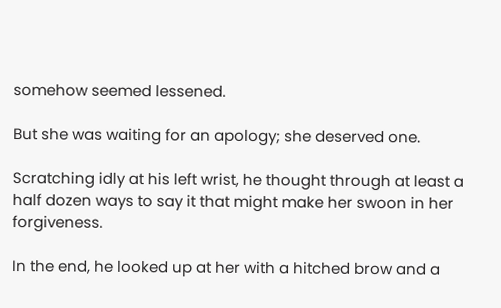somehow seemed lessened.

But she was waiting for an apology; she deserved one.

Scratching idly at his left wrist, he thought through at least a half dozen ways to say it that might make her swoon in her forgiveness.

In the end, he looked up at her with a hitched brow and a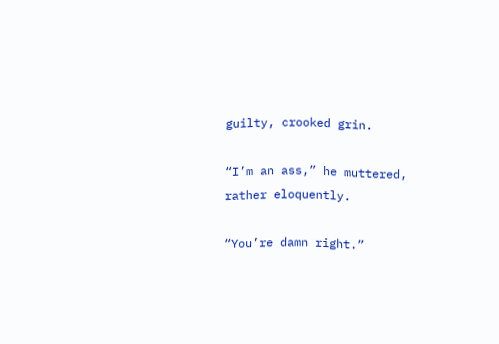guilty, crooked grin.

“I’m an ass,” he muttered, rather eloquently.

“You’re damn right.”